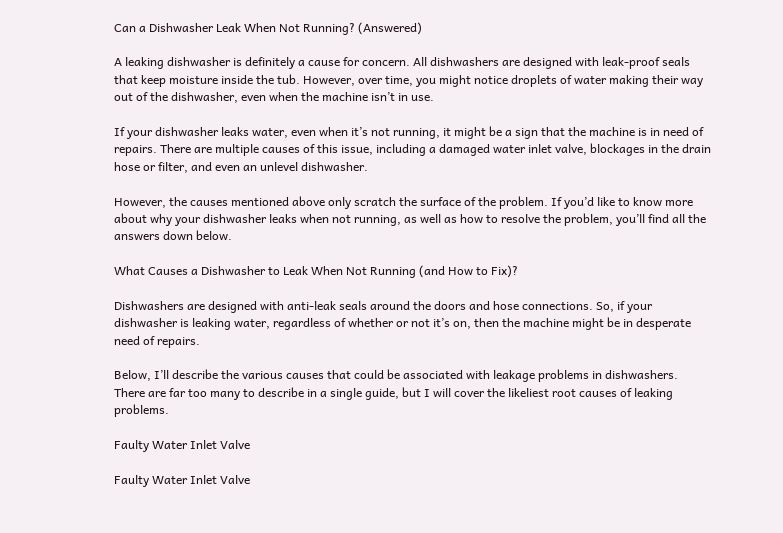Can a Dishwasher Leak When Not Running? (Answered)

A leaking dishwasher is definitely a cause for concern. All dishwashers are designed with leak-proof seals that keep moisture inside the tub. However, over time, you might notice droplets of water making their way out of the dishwasher, even when the machine isn’t in use.

If your dishwasher leaks water, even when it’s not running, it might be a sign that the machine is in need of repairs. There are multiple causes of this issue, including a damaged water inlet valve, blockages in the drain hose or filter, and even an unlevel dishwasher.

However, the causes mentioned above only scratch the surface of the problem. If you’d like to know more about why your dishwasher leaks when not running, as well as how to resolve the problem, you’ll find all the answers down below.

What Causes a Dishwasher to Leak When Not Running (and How to Fix)?

Dishwashers are designed with anti-leak seals around the doors and hose connections. So, if your dishwasher is leaking water, regardless of whether or not it’s on, then the machine might be in desperate need of repairs.

Below, I’ll describe the various causes that could be associated with leakage problems in dishwashers. There are far too many to describe in a single guide, but I will cover the likeliest root causes of leaking problems.

Faulty Water Inlet Valve

Faulty Water Inlet Valve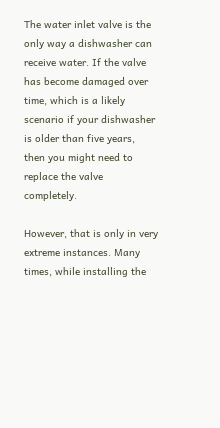The water inlet valve is the only way a dishwasher can receive water. If the valve has become damaged over time, which is a likely scenario if your dishwasher is older than five years, then you might need to replace the valve completely.

However, that is only in very extreme instances. Many times, while installing the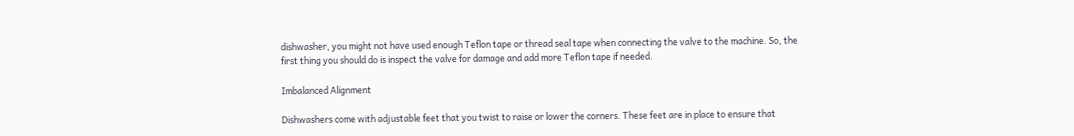dishwasher, you might not have used enough Teflon tape or thread seal tape when connecting the valve to the machine. So, the first thing you should do is inspect the valve for damage and add more Teflon tape if needed.

Imbalanced Alignment

Dishwashers come with adjustable feet that you twist to raise or lower the corners. These feet are in place to ensure that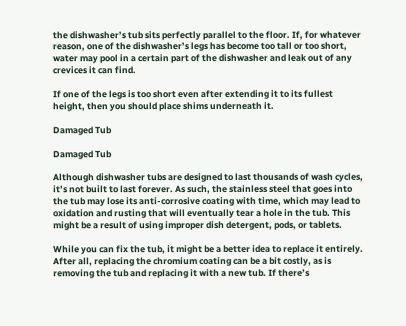the dishwasher’s tub sits perfectly parallel to the floor. If, for whatever reason, one of the dishwasher’s legs has become too tall or too short, water may pool in a certain part of the dishwasher and leak out of any crevices it can find.

If one of the legs is too short even after extending it to its fullest height, then you should place shims underneath it.

Damaged Tub

Damaged Tub

Although dishwasher tubs are designed to last thousands of wash cycles, it’s not built to last forever. As such, the stainless steel that goes into the tub may lose its anti-corrosive coating with time, which may lead to oxidation and rusting that will eventually tear a hole in the tub. This might be a result of using improper dish detergent, pods, or tablets.

While you can fix the tub, it might be a better idea to replace it entirely. After all, replacing the chromium coating can be a bit costly, as is removing the tub and replacing it with a new tub. If there’s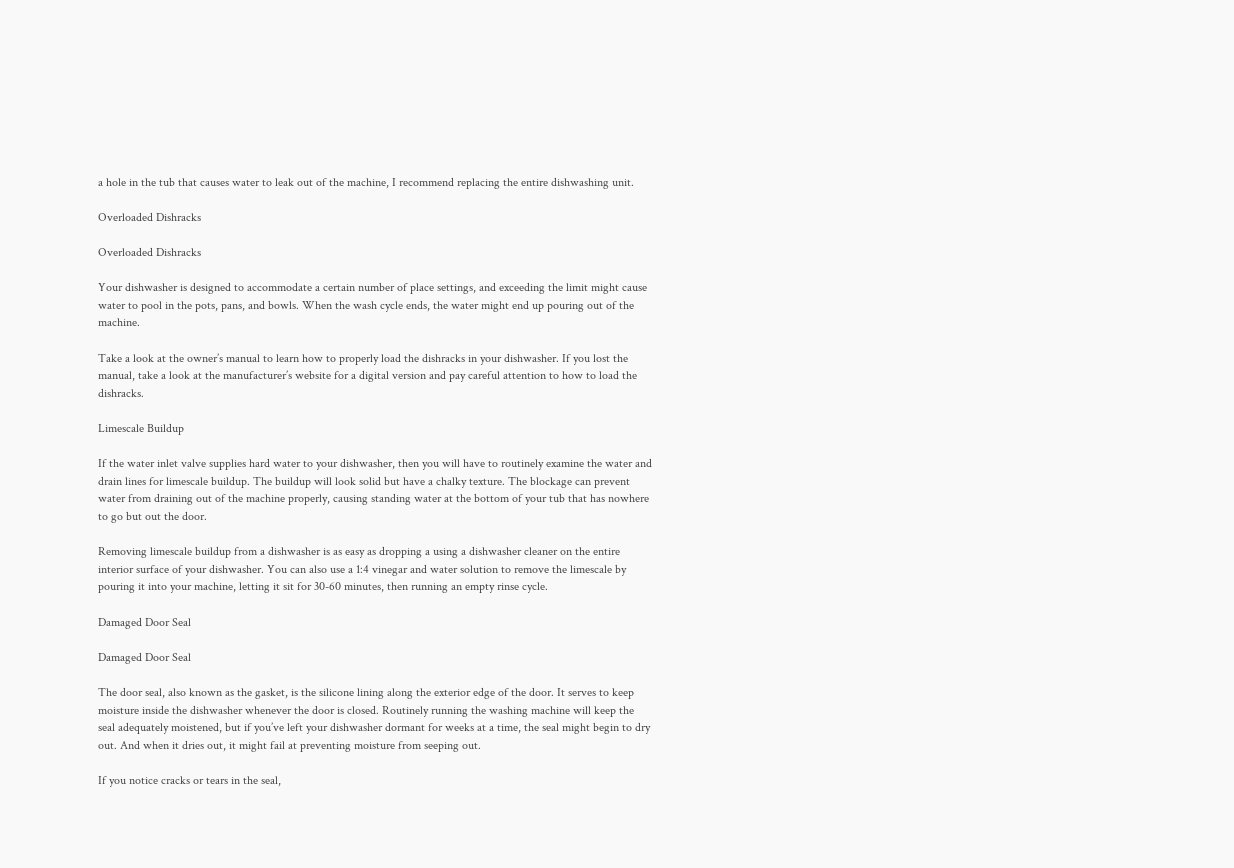a hole in the tub that causes water to leak out of the machine, I recommend replacing the entire dishwashing unit.

Overloaded Dishracks

Overloaded Dishracks

Your dishwasher is designed to accommodate a certain number of place settings, and exceeding the limit might cause water to pool in the pots, pans, and bowls. When the wash cycle ends, the water might end up pouring out of the machine.

Take a look at the owner’s manual to learn how to properly load the dishracks in your dishwasher. If you lost the manual, take a look at the manufacturer’s website for a digital version and pay careful attention to how to load the dishracks.

Limescale Buildup

If the water inlet valve supplies hard water to your dishwasher, then you will have to routinely examine the water and drain lines for limescale buildup. The buildup will look solid but have a chalky texture. The blockage can prevent water from draining out of the machine properly, causing standing water at the bottom of your tub that has nowhere to go but out the door.

Removing limescale buildup from a dishwasher is as easy as dropping a using a dishwasher cleaner on the entire interior surface of your dishwasher. You can also use a 1:4 vinegar and water solution to remove the limescale by pouring it into your machine, letting it sit for 30-60 minutes, then running an empty rinse cycle.

Damaged Door Seal

Damaged Door Seal

The door seal, also known as the gasket, is the silicone lining along the exterior edge of the door. It serves to keep moisture inside the dishwasher whenever the door is closed. Routinely running the washing machine will keep the seal adequately moistened, but if you’ve left your dishwasher dormant for weeks at a time, the seal might begin to dry out. And when it dries out, it might fail at preventing moisture from seeping out.

If you notice cracks or tears in the seal,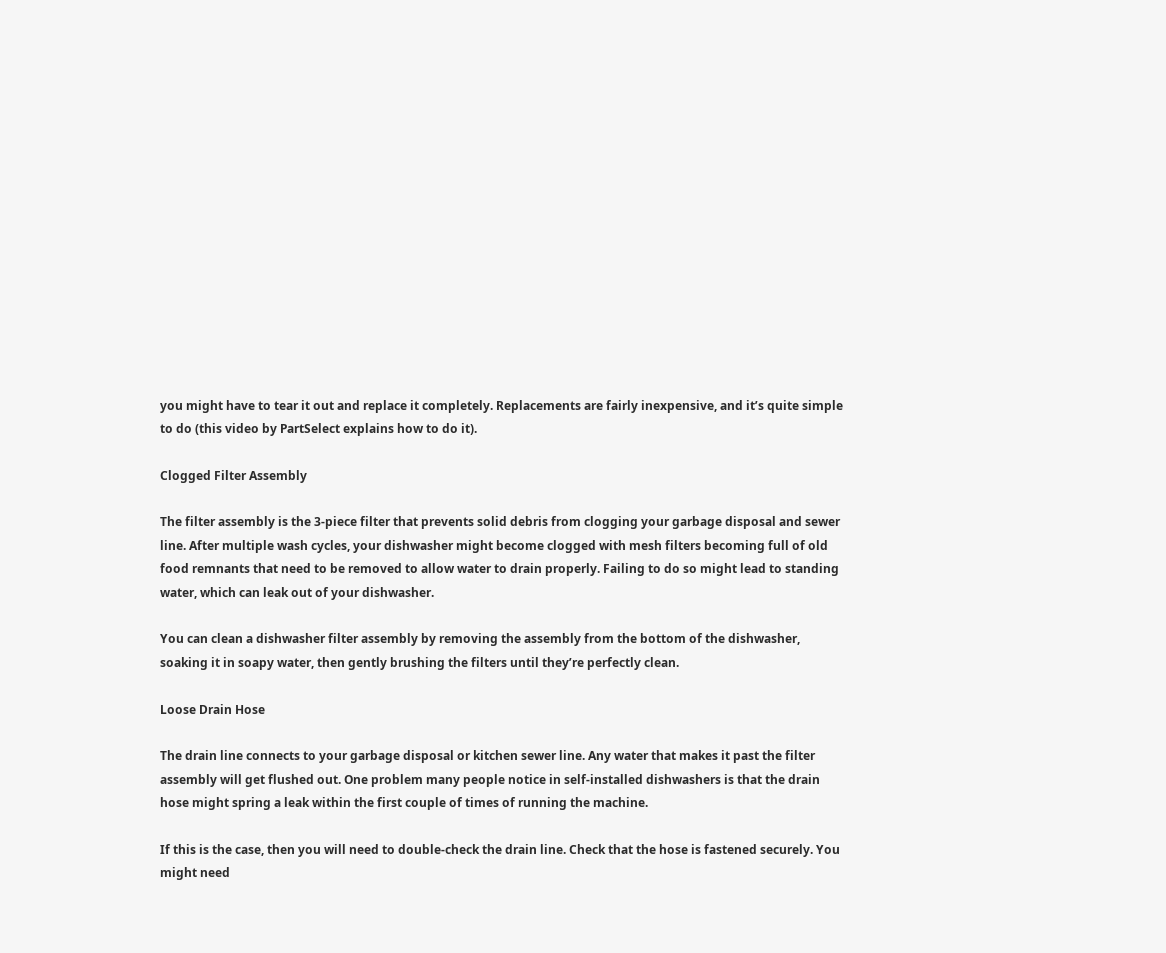you might have to tear it out and replace it completely. Replacements are fairly inexpensive, and it’s quite simple to do (this video by PartSelect explains how to do it).

Clogged Filter Assembly

The filter assembly is the 3-piece filter that prevents solid debris from clogging your garbage disposal and sewer line. After multiple wash cycles, your dishwasher might become clogged with mesh filters becoming full of old food remnants that need to be removed to allow water to drain properly. Failing to do so might lead to standing water, which can leak out of your dishwasher.

You can clean a dishwasher filter assembly by removing the assembly from the bottom of the dishwasher, soaking it in soapy water, then gently brushing the filters until they’re perfectly clean.

Loose Drain Hose

The drain line connects to your garbage disposal or kitchen sewer line. Any water that makes it past the filter assembly will get flushed out. One problem many people notice in self-installed dishwashers is that the drain hose might spring a leak within the first couple of times of running the machine.

If this is the case, then you will need to double-check the drain line. Check that the hose is fastened securely. You might need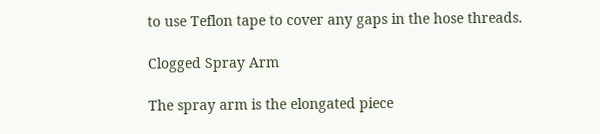to use Teflon tape to cover any gaps in the hose threads.

Clogged Spray Arm

The spray arm is the elongated piece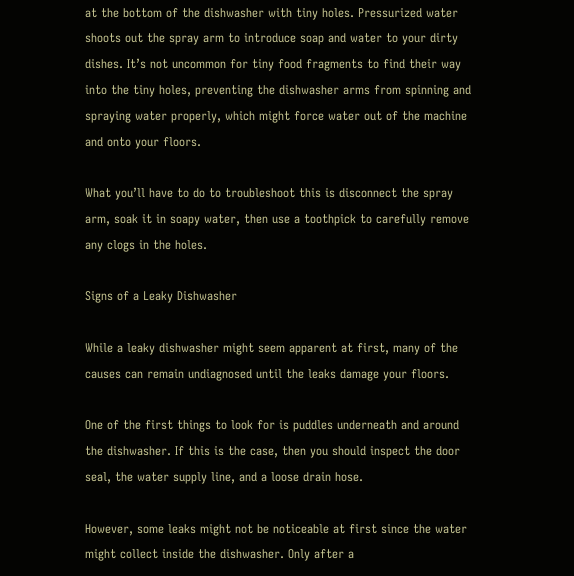at the bottom of the dishwasher with tiny holes. Pressurized water shoots out the spray arm to introduce soap and water to your dirty dishes. It’s not uncommon for tiny food fragments to find their way into the tiny holes, preventing the dishwasher arms from spinning and spraying water properly, which might force water out of the machine and onto your floors.

What you’ll have to do to troubleshoot this is disconnect the spray arm, soak it in soapy water, then use a toothpick to carefully remove any clogs in the holes.

Signs of a Leaky Dishwasher

While a leaky dishwasher might seem apparent at first, many of the causes can remain undiagnosed until the leaks damage your floors.

One of the first things to look for is puddles underneath and around the dishwasher. If this is the case, then you should inspect the door seal, the water supply line, and a loose drain hose.

However, some leaks might not be noticeable at first since the water might collect inside the dishwasher. Only after a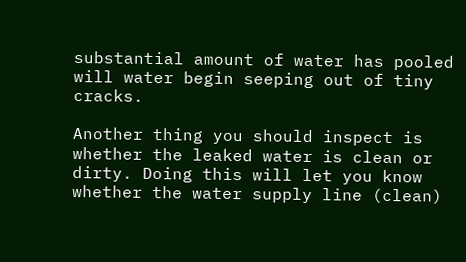substantial amount of water has pooled will water begin seeping out of tiny cracks.

Another thing you should inspect is whether the leaked water is clean or dirty. Doing this will let you know whether the water supply line (clean)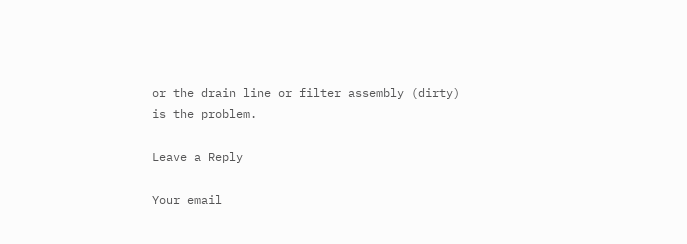or the drain line or filter assembly (dirty) is the problem.

Leave a Reply

Your email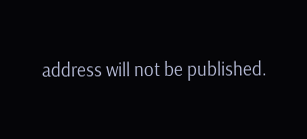address will not be published.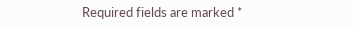Required fields are marked *